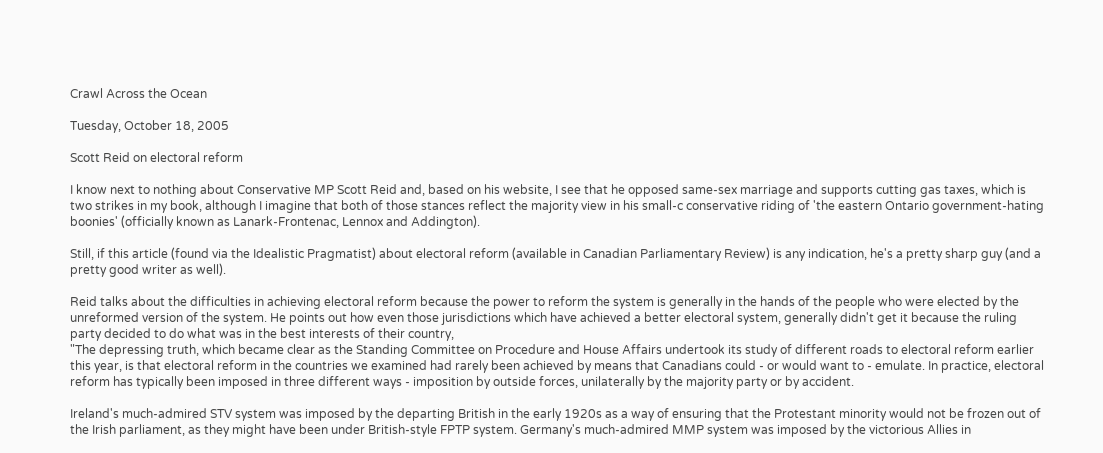Crawl Across the Ocean

Tuesday, October 18, 2005

Scott Reid on electoral reform

I know next to nothing about Conservative MP Scott Reid and, based on his website, I see that he opposed same-sex marriage and supports cutting gas taxes, which is two strikes in my book, although I imagine that both of those stances reflect the majority view in his small-c conservative riding of 'the eastern Ontario government-hating boonies' (officially known as Lanark-Frontenac, Lennox and Addington).

Still, if this article (found via the Idealistic Pragmatist) about electoral reform (available in Canadian Parliamentary Review) is any indication, he's a pretty sharp guy (and a pretty good writer as well).

Reid talks about the difficulties in achieving electoral reform because the power to reform the system is generally in the hands of the people who were elected by the unreformed version of the system. He points out how even those jurisdictions which have achieved a better electoral system, generally didn't get it because the ruling party decided to do what was in the best interests of their country,
"The depressing truth, which became clear as the Standing Committee on Procedure and House Affairs undertook its study of different roads to electoral reform earlier this year, is that electoral reform in the countries we examined had rarely been achieved by means that Canadians could - or would want to - emulate. In practice, electoral reform has typically been imposed in three different ways - imposition by outside forces, unilaterally by the majority party or by accident.

Ireland's much-admired STV system was imposed by the departing British in the early 1920s as a way of ensuring that the Protestant minority would not be frozen out of the Irish parliament, as they might have been under British-style FPTP system. Germany's much-admired MMP system was imposed by the victorious Allies in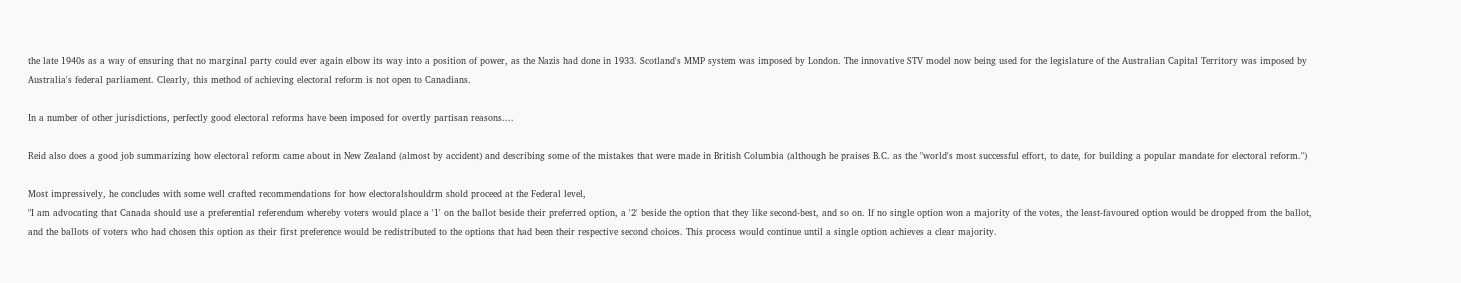the late 1940s as a way of ensuring that no marginal party could ever again elbow its way into a position of power, as the Nazis had done in 1933. Scotland's MMP system was imposed by London. The innovative STV model now being used for the legislature of the Australian Capital Territory was imposed by Australia's federal parliament. Clearly, this method of achieving electoral reform is not open to Canadians.

In a number of other jurisdictions, perfectly good electoral reforms have been imposed for overtly partisan reasons....

Reid also does a good job summarizing how electoral reform came about in New Zealand (almost by accident) and describing some of the mistakes that were made in British Columbia (although he praises B.C. as the "world's most successful effort, to date, for building a popular mandate for electoral reform.")

Most impressively, he concludes with some well crafted recommendations for how electoralshouldrm shold proceed at the Federal level,
"I am advocating that Canada should use a preferential referendum whereby voters would place a '1' on the ballot beside their preferred option, a '2' beside the option that they like second-best, and so on. If no single option won a majority of the votes, the least-favoured option would be dropped from the ballot, and the ballots of voters who had chosen this option as their first preference would be redistributed to the options that had been their respective second choices. This process would continue until a single option achieves a clear majority.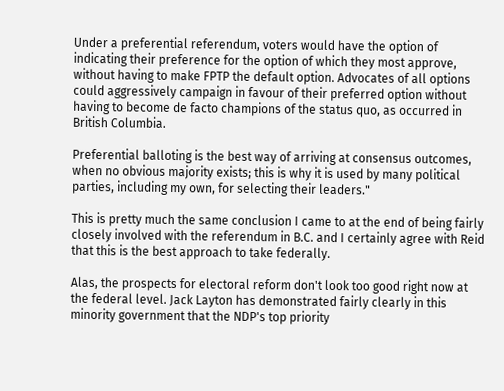Under a preferential referendum, voters would have the option of indicating their preference for the option of which they most approve, without having to make FPTP the default option. Advocates of all options could aggressively campaign in favour of their preferred option without having to become de facto champions of the status quo, as occurred in British Columbia.

Preferential balloting is the best way of arriving at consensus outcomes, when no obvious majority exists; this is why it is used by many political parties, including my own, for selecting their leaders."

This is pretty much the same conclusion I came to at the end of being fairly closely involved with the referendum in B.C. and I certainly agree with Reid that this is the best approach to take federally.

Alas, the prospects for electoral reform don't look too good right now at the federal level. Jack Layton has demonstrated fairly clearly in this minority government that the NDP's top priority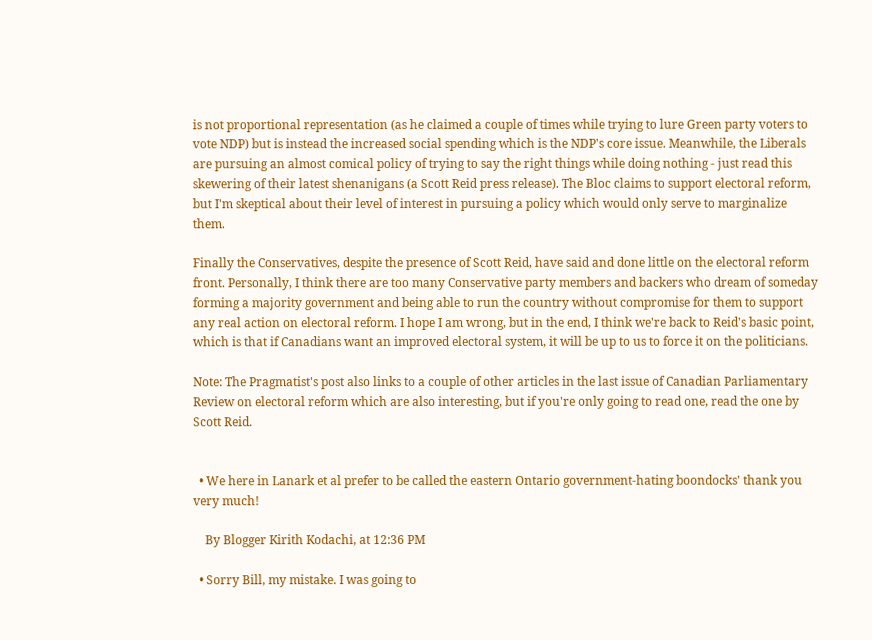is not proportional representation (as he claimed a couple of times while trying to lure Green party voters to vote NDP) but is instead the increased social spending which is the NDP's core issue. Meanwhile, the Liberals are pursuing an almost comical policy of trying to say the right things while doing nothing - just read this skewering of their latest shenanigans (a Scott Reid press release). The Bloc claims to support electoral reform, but I'm skeptical about their level of interest in pursuing a policy which would only serve to marginalize them.

Finally the Conservatives, despite the presence of Scott Reid, have said and done little on the electoral reform front. Personally, I think there are too many Conservative party members and backers who dream of someday forming a majority government and being able to run the country without compromise for them to support any real action on electoral reform. I hope I am wrong, but in the end, I think we're back to Reid's basic point, which is that if Canadians want an improved electoral system, it will be up to us to force it on the politicians.

Note: The Pragmatist's post also links to a couple of other articles in the last issue of Canadian Parliamentary Review on electoral reform which are also interesting, but if you're only going to read one, read the one by Scott Reid.


  • We here in Lanark et al prefer to be called the eastern Ontario government-hating boondocks' thank you very much!

    By Blogger Kirith Kodachi, at 12:36 PM

  • Sorry Bill, my mistake. I was going to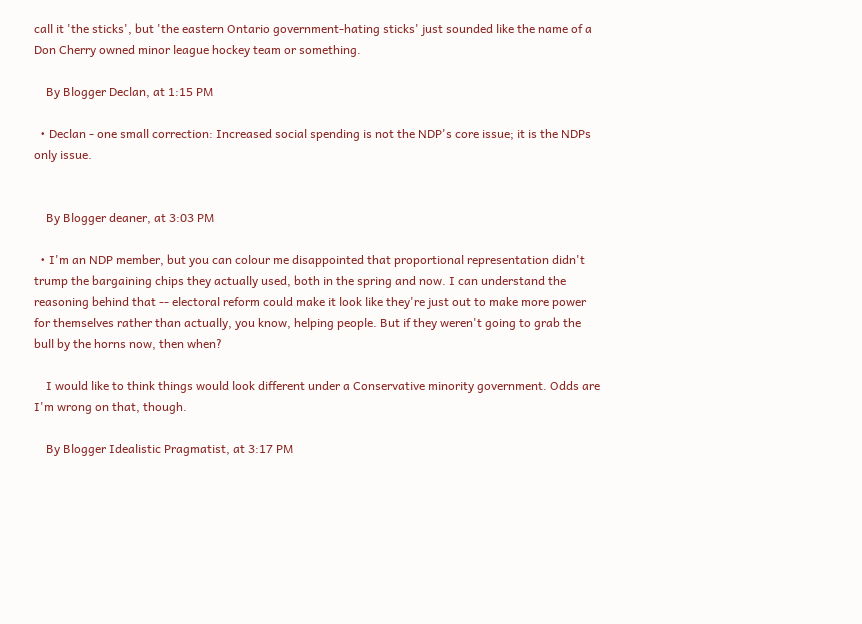call it 'the sticks', but 'the eastern Ontario government-hating sticks' just sounded like the name of a Don Cherry owned minor league hockey team or something.

    By Blogger Declan, at 1:15 PM

  • Declan - one small correction: Increased social spending is not the NDP's core issue; it is the NDPs only issue.


    By Blogger deaner, at 3:03 PM

  • I'm an NDP member, but you can colour me disappointed that proportional representation didn't trump the bargaining chips they actually used, both in the spring and now. I can understand the reasoning behind that -- electoral reform could make it look like they're just out to make more power for themselves rather than actually, you know, helping people. But if they weren't going to grab the bull by the horns now, then when?

    I would like to think things would look different under a Conservative minority government. Odds are I'm wrong on that, though.

    By Blogger Idealistic Pragmatist, at 3:17 PM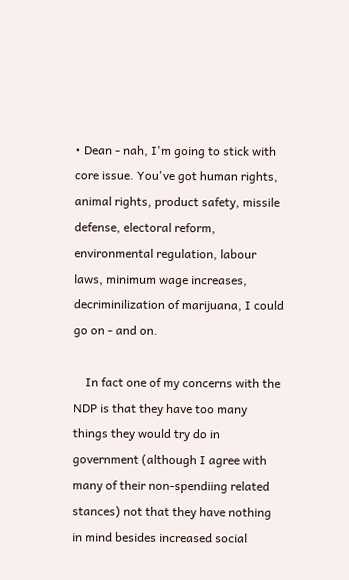• Dean - nah, I'm going to stick with core issue. You've got human rights, animal rights, product safety, missile defense, electoral reform, environmental regulation, labour laws, minimum wage increases, decriminilization of marijuana, I could go on - and on.

    In fact one of my concerns with the NDP is that they have too many things they would try do in government (although I agree with many of their non-spendiing related stances) not that they have nothing in mind besides increased social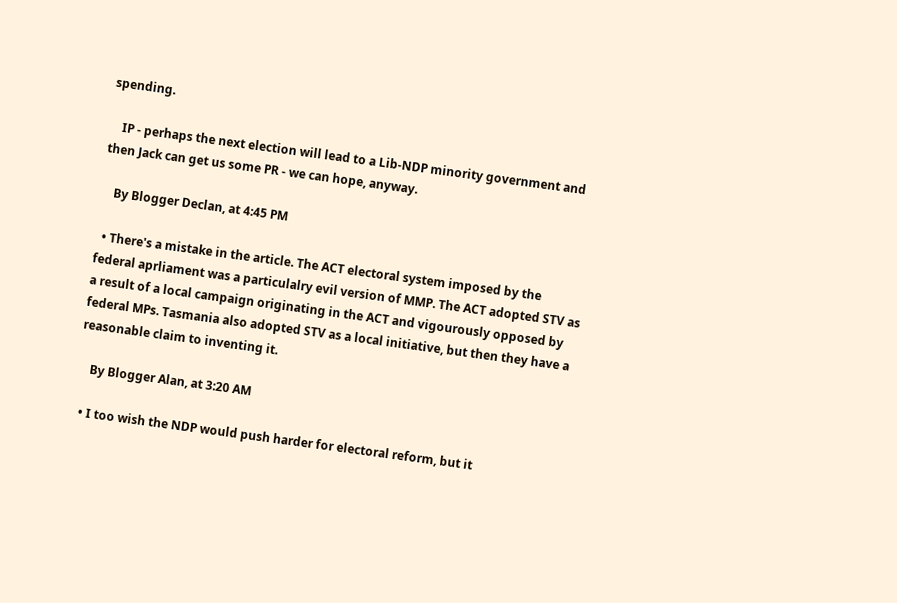spending.

    IP - perhaps the next election will lead to a Lib-NDP minority government and then Jack can get us some PR - we can hope, anyway.

    By Blogger Declan, at 4:45 PM

  • There's a mistake in the article. The ACT electoral system imposed by the federal aprliament was a particulalry evil version of MMP. The ACT adopted STV as a result of a local campaign originating in the ACT and vigourously opposed by federal MPs. Tasmania also adopted STV as a local initiative, but then they have a reasonable claim to inventing it.

    By Blogger Alan, at 3:20 AM

  • I too wish the NDP would push harder for electoral reform, but it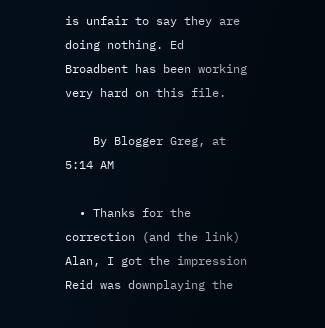is unfair to say they are doing nothing. Ed Broadbent has been working very hard on this file.

    By Blogger Greg, at 5:14 AM

  • Thanks for the correction (and the link) Alan, I got the impression Reid was downplaying the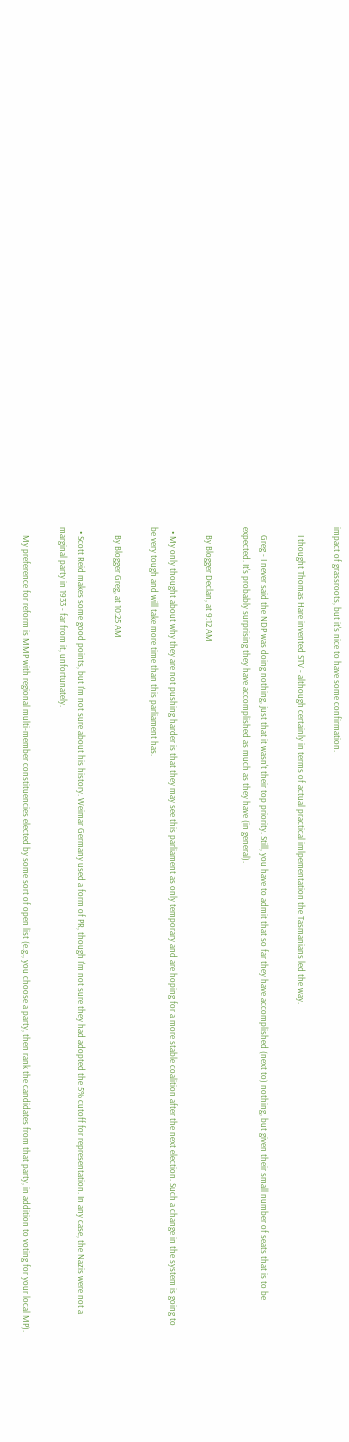impact of grassroots, but it's nice to have some confirmation.

    I thought Thomas Hare invented STV - although certainly in terms of actual practical imlpementation the Tasmanians led the way.

    Greg - I never said the NDP was doing nothing, just that it wasn't their top priority. Still, you have to admit that so far they have accomplished (next to) nothing, but given their small number of seats that is to be expected. It's probably surprising they have accomplished as much as they have (in general).

    By Blogger Declan, at 9:12 AM

  • My only thought about why they are not pushing harder is that they may see this parliament as only temporary and are hoping for a more stable coalition after the next election. Such a change in the system is going to be very tough and will take more time than this parliament has.

    By Blogger Greg, at 10:25 AM

  • Scott Reid makes some good points, but I'm not sure about his history. Weimar Germany used a form of PR, though I'm not sure they had adopted the 5% cutoff for representation. In any case, the Nazis were not a marginal party in 1933 - far from it, unfortunately.

    My preference for reform is MMP with regional multi-member constituencies elected by some sort of open list (e.g., you choose a party, then rank the candidates from that party, in addition to voting for your local MP).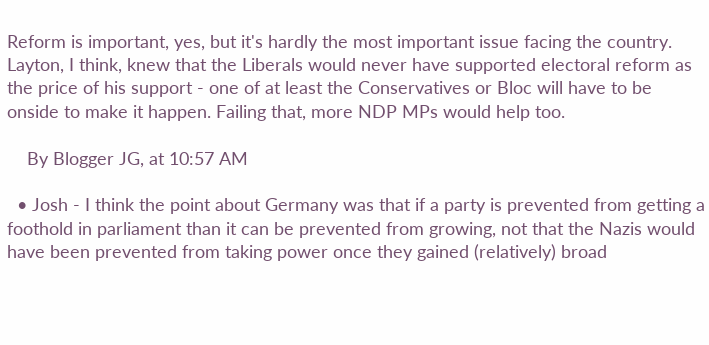Reform is important, yes, but it's hardly the most important issue facing the country. Layton, I think, knew that the Liberals would never have supported electoral reform as the price of his support - one of at least the Conservatives or Bloc will have to be onside to make it happen. Failing that, more NDP MPs would help too.

    By Blogger JG, at 10:57 AM

  • Josh - I think the point about Germany was that if a party is prevented from getting a foothold in parliament than it can be prevented from growing, not that the Nazis would have been prevented from taking power once they gained (relatively) broad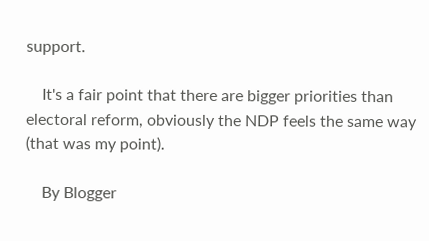support.

    It's a fair point that there are bigger priorities than electoral reform, obviously the NDP feels the same way (that was my point).

    By Blogger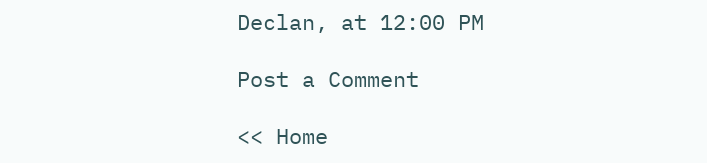Declan, at 12:00 PM

Post a Comment

<< Home